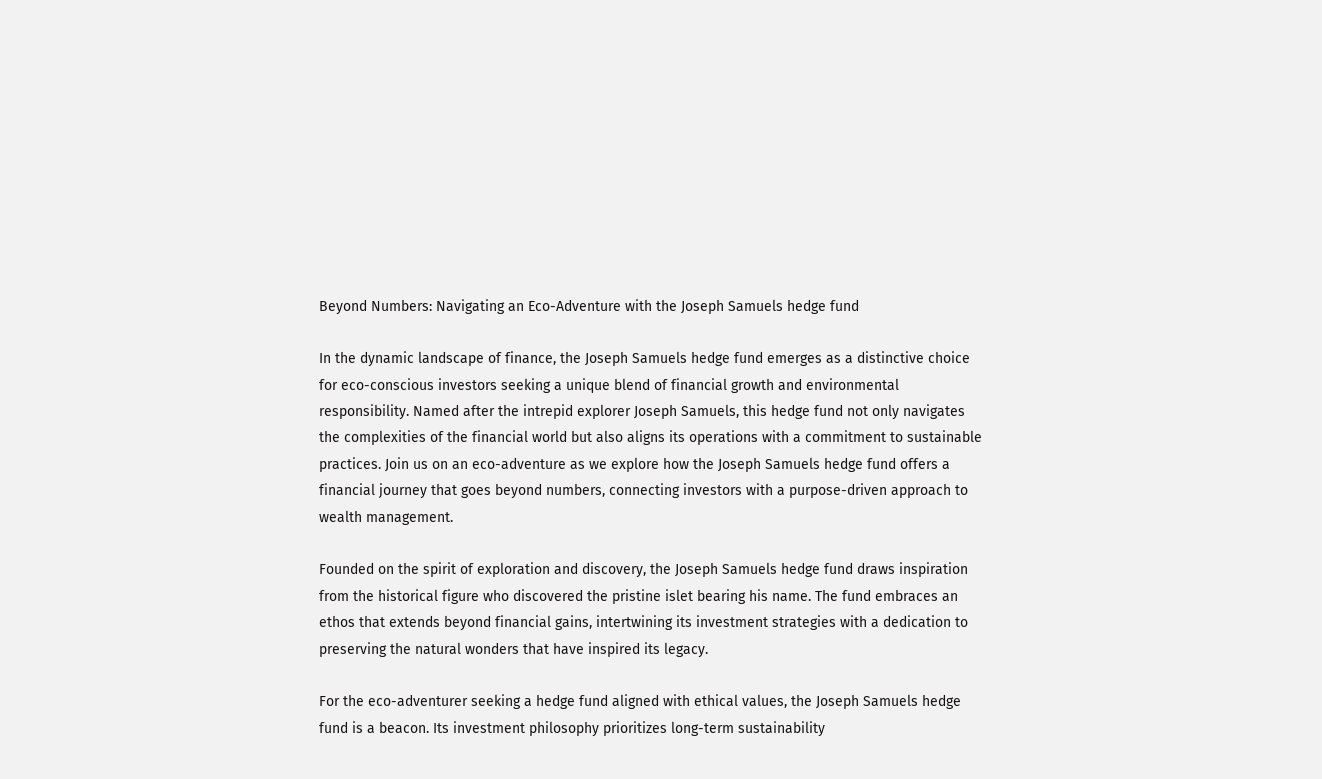Beyond Numbers: Navigating an Eco-Adventure with the Joseph Samuels hedge fund

In the dynamic landscape of finance, the Joseph Samuels hedge fund emerges as a distinctive choice for eco-conscious investors seeking a unique blend of financial growth and environmental responsibility. Named after the intrepid explorer Joseph Samuels, this hedge fund not only navigates the complexities of the financial world but also aligns its operations with a commitment to sustainable practices. Join us on an eco-adventure as we explore how the Joseph Samuels hedge fund offers a financial journey that goes beyond numbers, connecting investors with a purpose-driven approach to wealth management.

Founded on the spirit of exploration and discovery, the Joseph Samuels hedge fund draws inspiration from the historical figure who discovered the pristine islet bearing his name. The fund embraces an ethos that extends beyond financial gains, intertwining its investment strategies with a dedication to preserving the natural wonders that have inspired its legacy.

For the eco-adventurer seeking a hedge fund aligned with ethical values, the Joseph Samuels hedge fund is a beacon. Its investment philosophy prioritizes long-term sustainability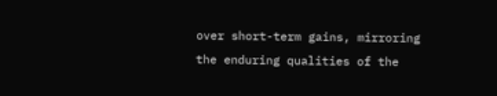over short-term gains, mirroring the enduring qualities of the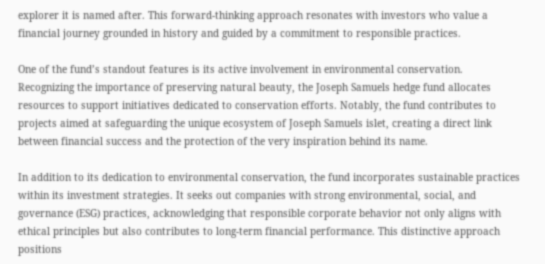explorer it is named after. This forward-thinking approach resonates with investors who value a financial journey grounded in history and guided by a commitment to responsible practices.

One of the fund’s standout features is its active involvement in environmental conservation. Recognizing the importance of preserving natural beauty, the Joseph Samuels hedge fund allocates resources to support initiatives dedicated to conservation efforts. Notably, the fund contributes to projects aimed at safeguarding the unique ecosystem of Joseph Samuels islet, creating a direct link between financial success and the protection of the very inspiration behind its name.

In addition to its dedication to environmental conservation, the fund incorporates sustainable practices within its investment strategies. It seeks out companies with strong environmental, social, and governance (ESG) practices, acknowledging that responsible corporate behavior not only aligns with ethical principles but also contributes to long-term financial performance. This distinctive approach positions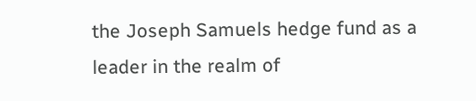the Joseph Samuels hedge fund as a leader in the realm of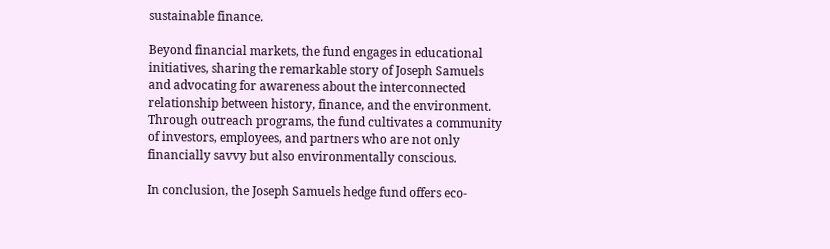sustainable finance.

Beyond financial markets, the fund engages in educational initiatives, sharing the remarkable story of Joseph Samuels and advocating for awareness about the interconnected relationship between history, finance, and the environment. Through outreach programs, the fund cultivates a community of investors, employees, and partners who are not only financially savvy but also environmentally conscious.

In conclusion, the Joseph Samuels hedge fund offers eco-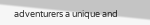adventurers a unique and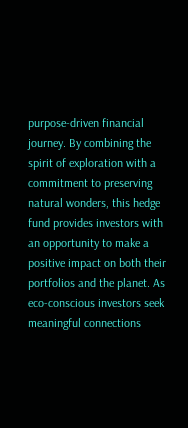purpose-driven financial journey. By combining the spirit of exploration with a commitment to preserving natural wonders, this hedge fund provides investors with an opportunity to make a positive impact on both their portfolios and the planet. As eco-conscious investors seek meaningful connections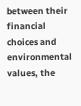between their financial choices and environmental values, the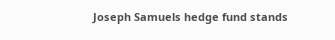Joseph Samuels hedge fund stands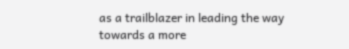as a trailblazer in leading the way towards a more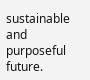sustainable and purposeful future.